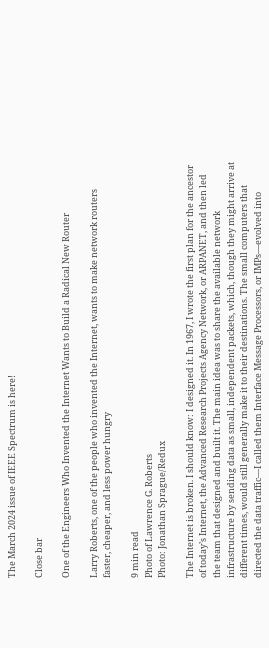The March 2024 issue of IEEE Spectrum is here!

Close bar

One of the Engineers Who Invented the Internet Wants to Build a Radical New Router

Larry Roberts, one of the people who invented the Internet, wants to make network routers faster, cheaper, and less power hungry

9 min read
Photo of Lawrence G. Roberts
Photo: Jonathan Sprague/Redux

The Internet is broken. I should know: I designed it. In 1967, I wrote the first plan for the ancestor of today’s Internet, the Advanced Research Projects Agency Network, or ARPANET, and then led the team that designed and built it. The main idea was to share the available network infrastructure by sending data as small, independent packets, which, though they might arrive at different times, would still generally make it to their destinations. The small computers that directed the data traffic—I called them Interface Message Processors, or IMPs—evolved into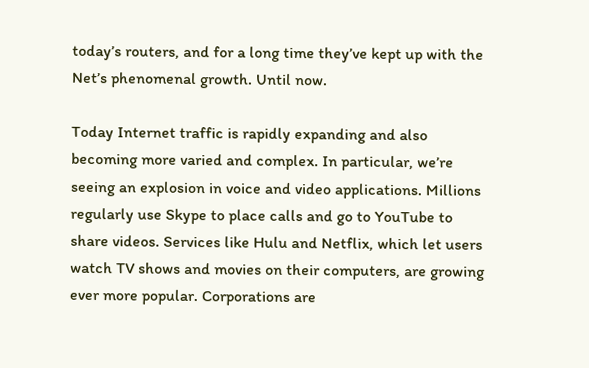today’s routers, and for a long time they’ve kept up with the Net’s phenomenal growth. Until now.

Today Internet traffic is rapidly expanding and also becoming more varied and complex. In particular, we’re seeing an explosion in voice and video applications. Millions regularly use Skype to place calls and go to YouTube to share videos. Services like Hulu and Netflix, which let users watch TV shows and movies on their computers, are growing ever more popular. Corporations are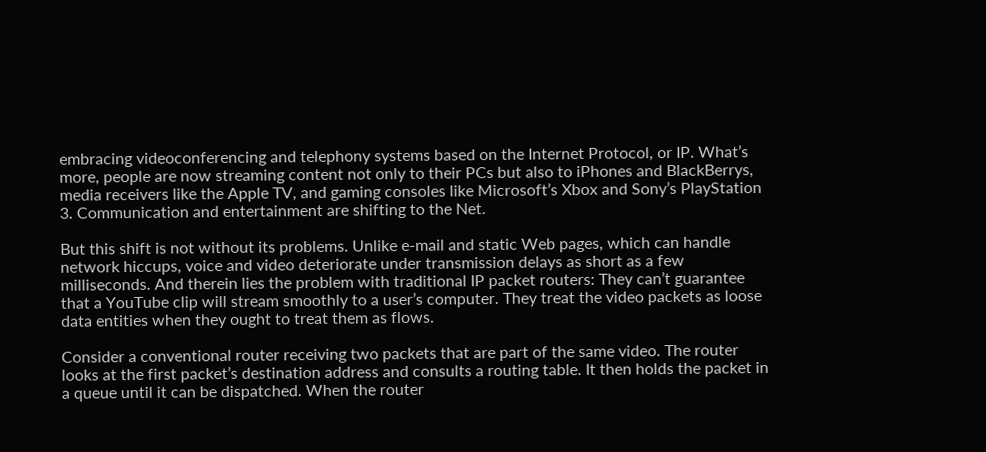embracing videoconferencing and telephony systems based on the Internet Protocol, or IP. What’s more, people are now streaming content not only to their PCs but also to iPhones and BlackBerrys, media receivers like the Apple TV, and gaming consoles like Microsoft’s Xbox and Sony’s PlayStation 3. Communication and entertainment are shifting to the Net.

But this shift is not without its problems. Unlike e-mail and static Web pages, which can handle network hiccups, voice and video deteriorate under transmission delays as short as a few milliseconds. And therein lies the problem with traditional IP packet routers: They can’t guarantee that a YouTube clip will stream smoothly to a user’s computer. They treat the video packets as loose data entities when they ought to treat them as flows.

Consider a conventional router receiving two packets that are part of the same video. The router looks at the first packet’s destination address and consults a routing table. It then holds the packet in a queue until it can be dispatched. When the router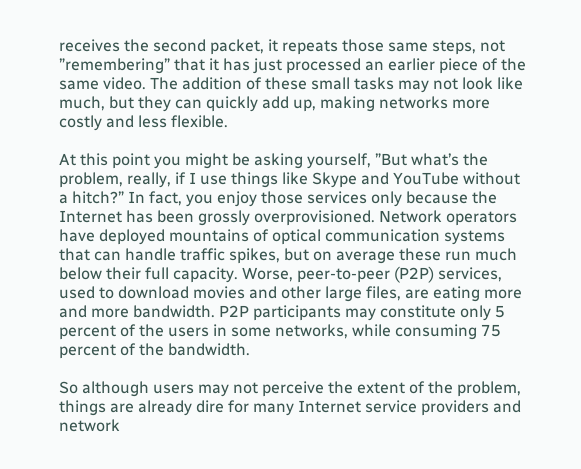receives the second packet, it repeats those same steps, not ”remembering” that it has just processed an earlier piece of the same video. The addition of these small tasks may not look like much, but they can quickly add up, making networks more costly and less flexible.

At this point you might be asking yourself, ”But what’s the problem, really, if I use things like Skype and YouTube without a hitch?” In fact, you enjoy those services only because the Internet has been grossly overprovisioned. Network operators have deployed mountains of optical communication systems that can handle traffic spikes, but on average these run much below their full capacity. Worse, peer-to-peer (P2P) services, used to download movies and other large files, are eating more and more bandwidth. P2P participants may constitute only 5 percent of the users in some networks, while consuming 75 percent of the bandwidth.

So although users may not perceive the extent of the problem, things are already dire for many Internet service providers and network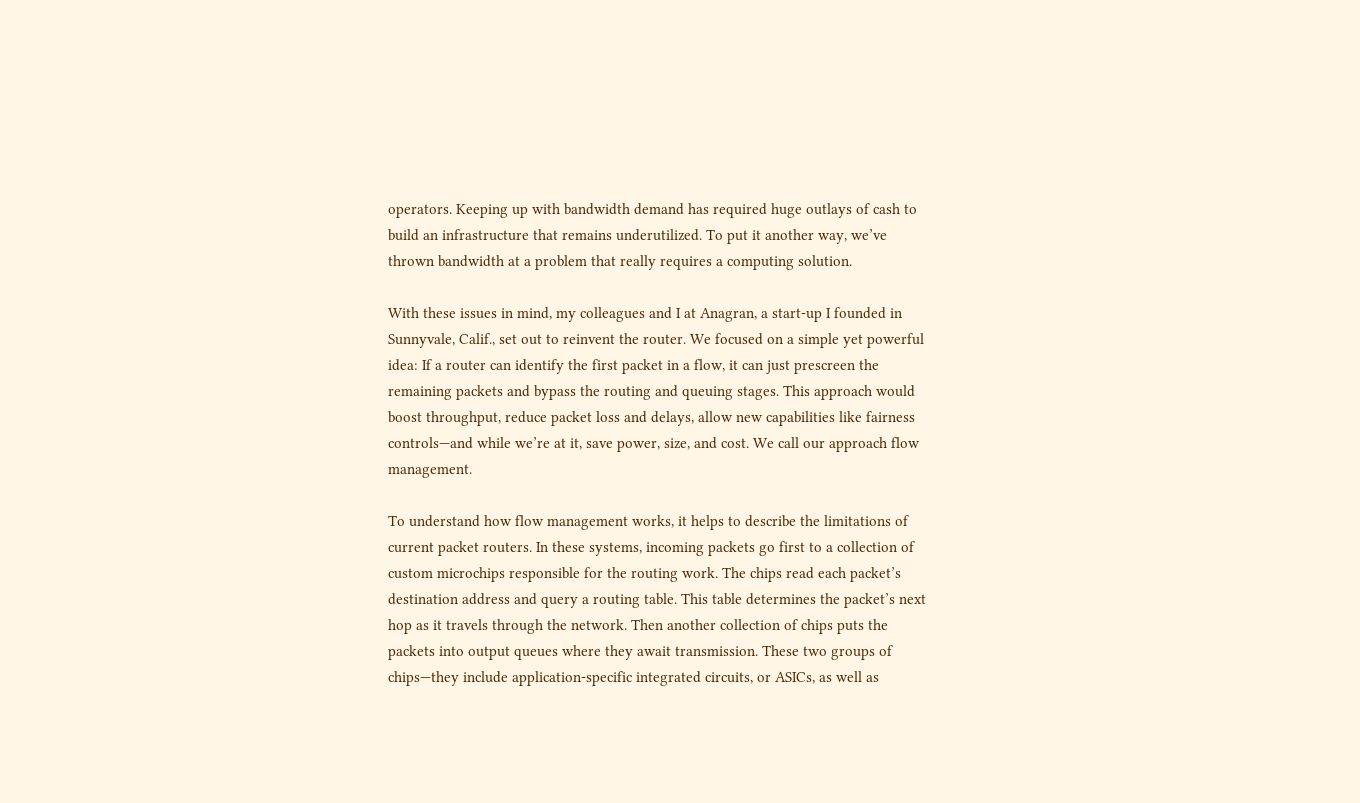operators. Keeping up with bandwidth demand has required huge outlays of cash to build an infrastructure that remains underutilized. To put it another way, we’ve thrown bandwidth at a problem that really requires a computing solution.

With these issues in mind, my colleagues and I at Anagran, a start-up I founded in Sunnyvale, Calif., set out to reinvent the router. We focused on a simple yet powerful idea: If a router can identify the first packet in a flow, it can just prescreen the remaining packets and bypass the routing and queuing stages. This approach would boost throughput, reduce packet loss and delays, allow new capabilities like fairness controls—and while we’re at it, save power, size, and cost. We call our approach flow management.

To understand how flow management works, it helps to describe the limitations of current packet routers. In these systems, incoming packets go first to a collection of custom microchips responsible for the routing work. The chips read each packet’s destination address and query a routing table. This table determines the packet’s next hop as it travels through the network. Then another collection of chips puts the packets into output queues where they await transmission. These two groups of chips—they include application-specific integrated circuits, or ASICs, as well as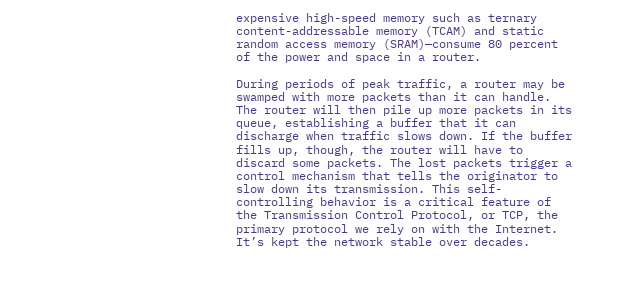expensive high-speed memory such as ternary content-addressable memory (TCAM) and static random access memory (SRAM)—consume 80 percent of the power and space in a router.

During periods of peak traffic, a router may be swamped with more packets than it can handle. The router will then pile up more packets in its queue, establishing a buffer that it can discharge when traffic slows down. If the buffer fills up, though, the router will have to discard some packets. The lost packets trigger a control mechanism that tells the originator to slow down its transmission. This self-controlling behavior is a critical feature of the Transmission Control Protocol, or TCP, the primary protocol we rely on with the Internet. It’s kept the network stable over decades.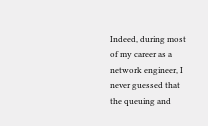Indeed, during most of my career as a network engineer, I never guessed that the queuing and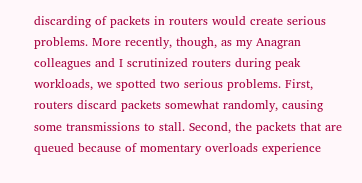discarding of packets in routers would create serious problems. More recently, though, as my Anagran colleagues and I scrutinized routers during peak workloads, we spotted two serious problems. First, routers discard packets somewhat randomly, causing some transmissions to stall. Second, the packets that are queued because of momentary overloads experience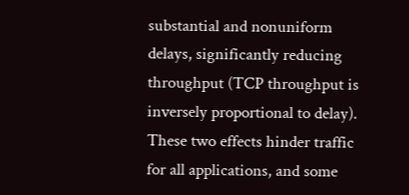substantial and nonuniform delays, significantly reducing throughput (TCP throughput is inversely proportional to delay). These two effects hinder traffic for all applications, and some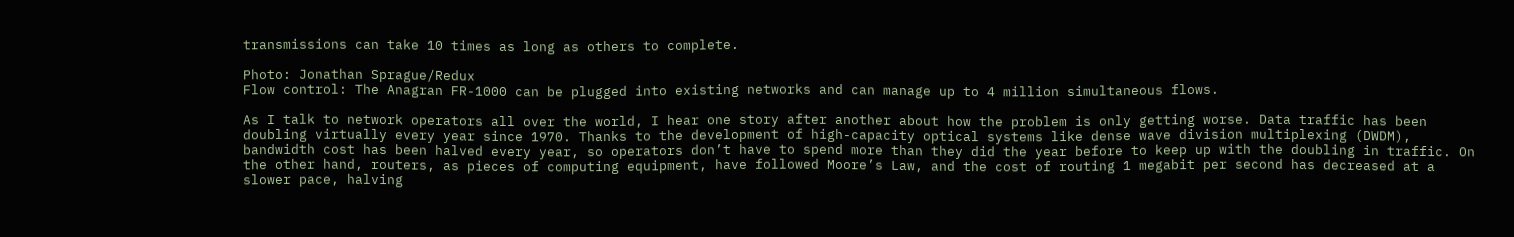transmissions can take 10 times as long as others to complete.

Photo: Jonathan Sprague/Redux
Flow control: The Anagran FR-1000 can be plugged into existing networks and can manage up to 4 million simultaneous flows.

As I talk to network operators all over the world, I hear one story after another about how the problem is only getting worse. Data traffic has been doubling virtually every year since 1970. Thanks to the development of high-capacity optical systems like dense wave division multiplexing (DWDM), bandwidth cost has been halved every year, so operators don’t have to spend more than they did the year before to keep up with the doubling in traffic. On the other hand, routers, as pieces of computing equipment, have followed Moore’s Law, and the cost of routing 1 megabit per second has decreased at a slower pace, halving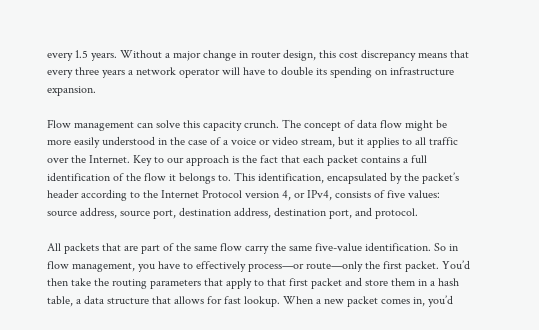every 1.5 years. Without a major change in router design, this cost discrepancy means that every three years a network operator will have to double its spending on infrastructure expansion.

Flow management can solve this capacity crunch. The concept of data flow might be more easily understood in the case of a voice or video stream, but it applies to all traffic over the Internet. Key to our approach is the fact that each packet contains a full identification of the flow it belongs to. This identification, encapsulated by the packet’s header according to the Internet Protocol version 4, or IPv4, consists of five values: source address, source port, destination address, destination port, and protocol.

All packets that are part of the same flow carry the same five-value identification. So in flow management, you have to effectively process—or route—only the first packet. You’d then take the routing parameters that apply to that first packet and store them in a hash table, a data structure that allows for fast lookup. When a new packet comes in, you’d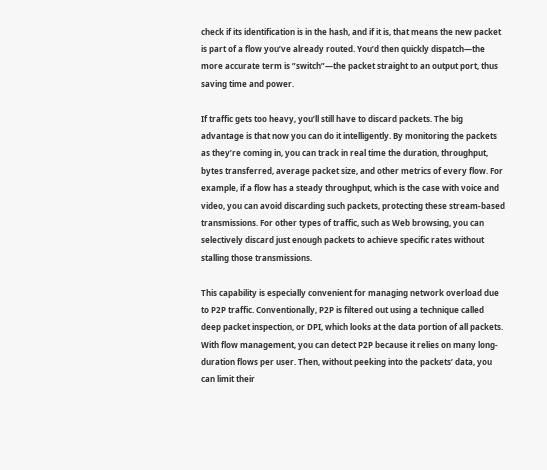check if its identification is in the hash, and if it is, that means the new packet is part of a flow you’ve already routed. You’d then quickly dispatch—the more accurate term is ”switch”—the packet straight to an output port, thus saving time and power.

If traffic gets too heavy, you’ll still have to discard packets. The big advantage is that now you can do it intelligently. By monitoring the packets as they’re coming in, you can track in real time the duration, throughput, bytes transferred, average packet size, and other metrics of every flow. For example, if a flow has a steady throughput, which is the case with voice and video, you can avoid discarding such packets, protecting these stream-based transmissions. For other types of traffic, such as Web browsing, you can selectively discard just enough packets to achieve specific rates without stalling those transmissions.

This capability is especially convenient for managing network overload due to P2P traffic. Conventionally, P2P is filtered out using a technique called deep packet inspection, or DPI, which looks at the data portion of all packets. With flow management, you can detect P2P because it relies on many long-duration flows per user. Then, without peeking into the packets’ data, you can limit their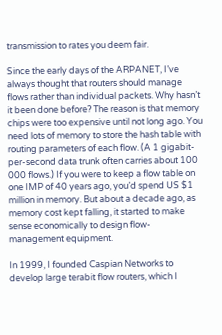transmission to rates you deem fair.

Since the early days of the ARPANET, I’ve always thought that routers should manage flows rather than individual packets. Why hasn’t it been done before? The reason is that memory chips were too expensive until not long ago. You need lots of memory to store the hash table with routing parameters of each flow. (A 1 gigabit-per-second data trunk often carries about 100 000 flows.) If you were to keep a flow table on one IMP of 40 years ago, you’d spend US $1 million in memory. But about a decade ago, as memory cost kept falling, it started to make sense economically to design flow-management equipment.

In 1999, I founded Caspian Networks to develop large terabit flow routers, which I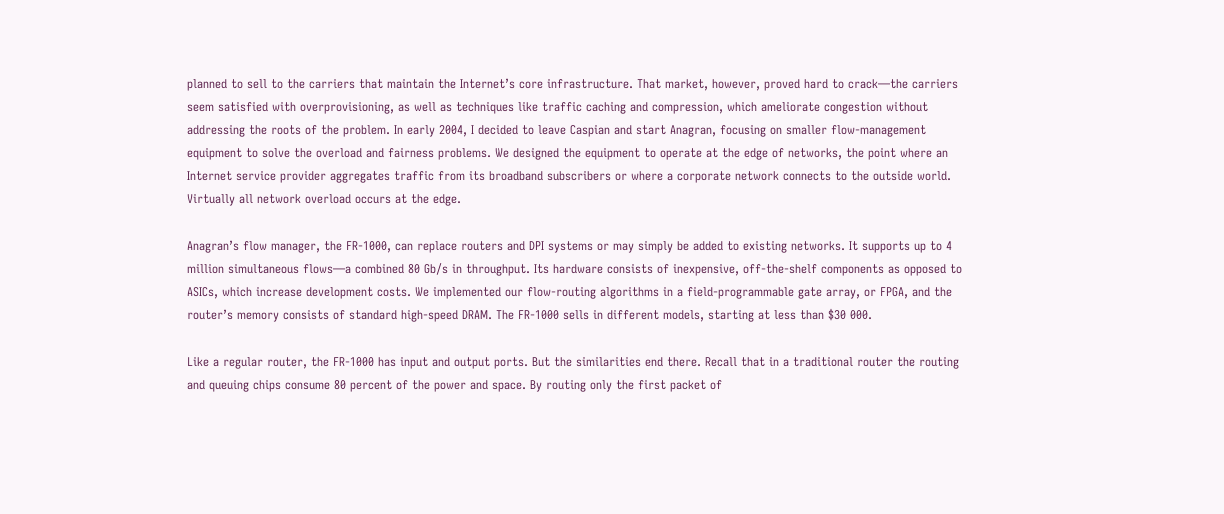planned to sell to the carriers that maintain the Internet’s core infrastructure. That market, however, proved hard to crack—the carriers seem satisfied with overprovisioning, as well as techniques like traffic caching and compression, which ameliorate congestion without addressing the roots of the problem. In early 2004, I decided to leave Caspian and start Anagran, focusing on smaller flow-management equipment to solve the overload and fairness problems. We designed the equipment to operate at the edge of networks, the point where an Internet service provider aggregates traffic from its broadband subscribers or where a corporate network connects to the outside world. Virtually all network overload occurs at the edge.

Anagran’s flow manager, the FR-1000, can replace routers and DPI systems or may simply be added to existing networks. It supports up to 4 million simultaneous flows—a combined 80 Gb/s in throughput. Its hardware consists of inexpensive, off-the-shelf components as opposed to ASICs, which increase development costs. We implemented our flow-routing algorithms in a field-programmable gate array, or FPGA, and the router’s memory consists of standard high-speed DRAM. The FR-1000 sells in different models, starting at less than $30 000.

Like a regular router, the FR-1000 has input and output ports. But the similarities end there. Recall that in a traditional router the routing and queuing chips consume 80 percent of the power and space. By routing only the first packet of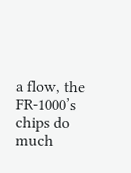a flow, the FR-1000’s chips do much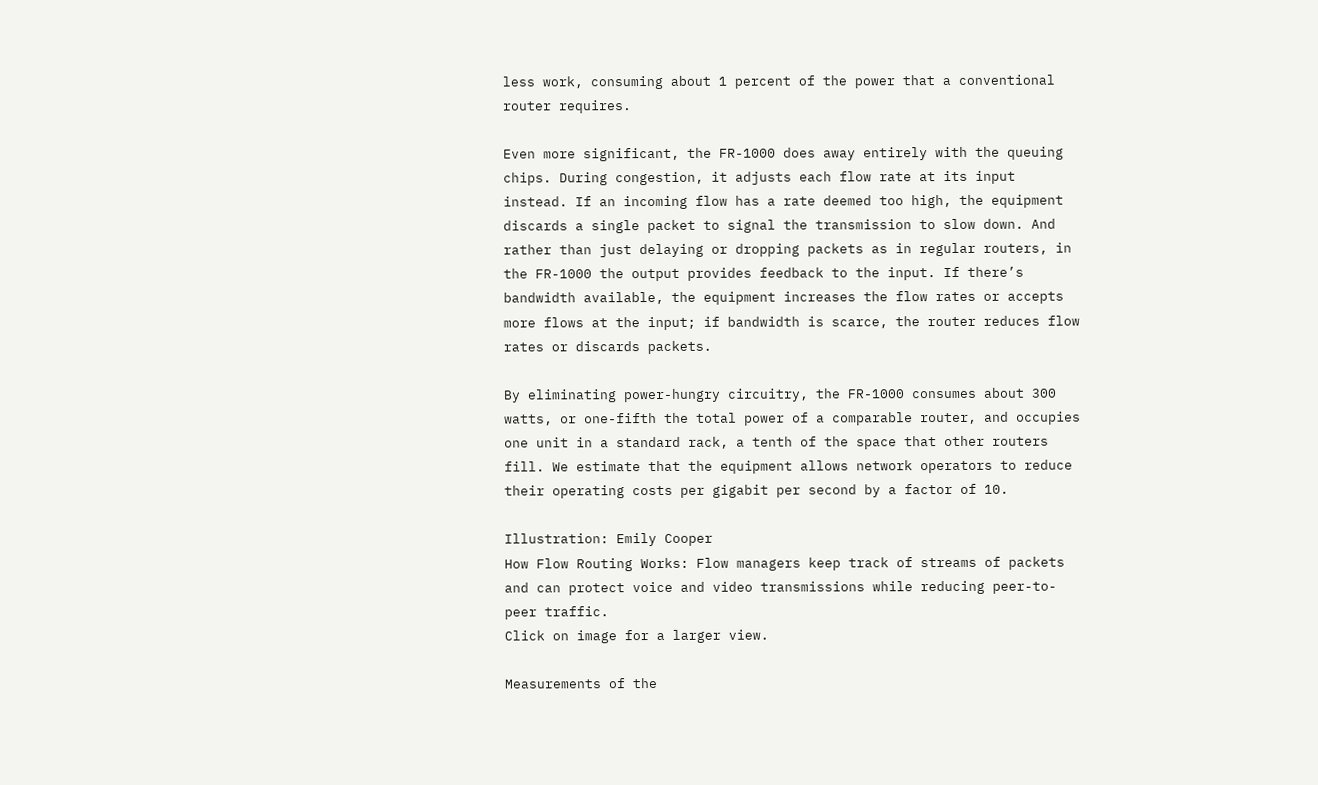less work, consuming about 1 percent of the power that a conventional router requires.

Even more significant, the FR-1000 does away entirely with the queuing chips. During congestion, it adjusts each flow rate at its input instead. If an incoming flow has a rate deemed too high, the equipment discards a single packet to signal the transmission to slow down. And rather than just delaying or dropping packets as in regular routers, in the FR-1000 the output provides feedback to the input. If there’s bandwidth available, the equipment increases the flow rates or accepts more flows at the input; if bandwidth is scarce, the router reduces flow rates or discards packets.

By eliminating power-hungry circuitry, the FR-1000 consumes about 300 watts, or one-fifth the total power of a comparable router, and occupies one unit in a standard rack, a tenth of the space that other routers fill. We estimate that the equipment allows network operators to reduce their operating costs per gigabit per second by a factor of 10.

Illustration: Emily Cooper
How Flow Routing Works: Flow managers keep track of streams of packets and can protect voice and video transmissions while reducing peer-to-peer traffic.
Click on image for a larger view.

Measurements of the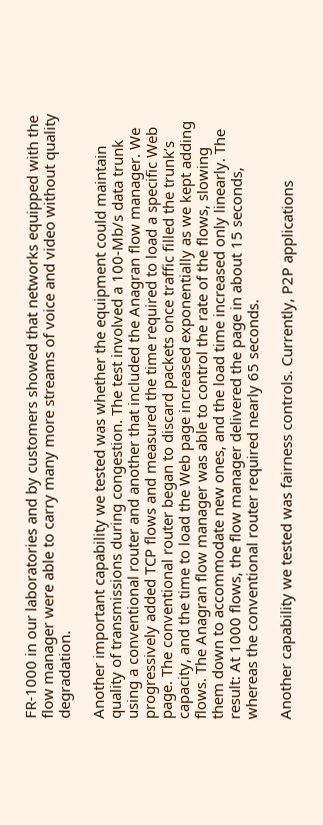FR-1000 in our laboratories and by customers showed that networks equipped with the flow manager were able to carry many more streams of voice and video without quality degradation.

Another important capability we tested was whether the equipment could maintain quality of transmissions during congestion. The test involved a 100-Mb/s data trunk using a conventional router and another that included the Anagran flow manager. We progressively added TCP flows and measured the time required to load a specific Web page. The conventional router began to discard packets once traffic filled the trunk’s capacity, and the time to load the Web page increased exponentially as we kept adding flows. The Anagran flow manager was able to control the rate of the flows, slowing them down to accommodate new ones, and the load time increased only linearly. The result: At 1000 flows, the flow manager delivered the page in about 15 seconds, whereas the conventional router required nearly 65 seconds.

Another capability we tested was fairness controls. Currently, P2P applications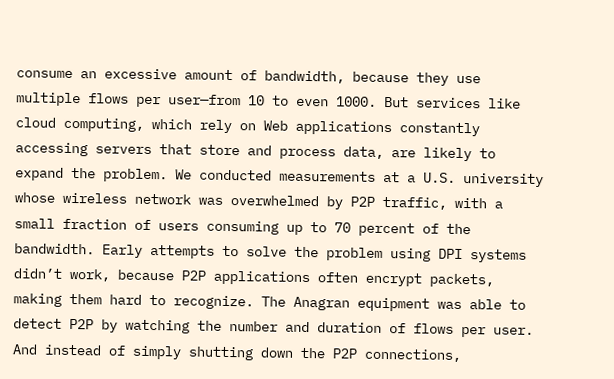consume an excessive amount of bandwidth, because they use multiple flows per user—from 10 to even 1000. But services like cloud computing, which rely on Web applications constantly accessing servers that store and process data, are likely to expand the problem. We conducted measurements at a U.S. university whose wireless network was overwhelmed by P2P traffic, with a small fraction of users consuming up to 70 percent of the bandwidth. Early attempts to solve the problem using DPI systems didn’t work, because P2P applications often encrypt packets, making them hard to recognize. The Anagran equipment was able to detect P2P by watching the number and duration of flows per user. And instead of simply shutting down the P2P connections,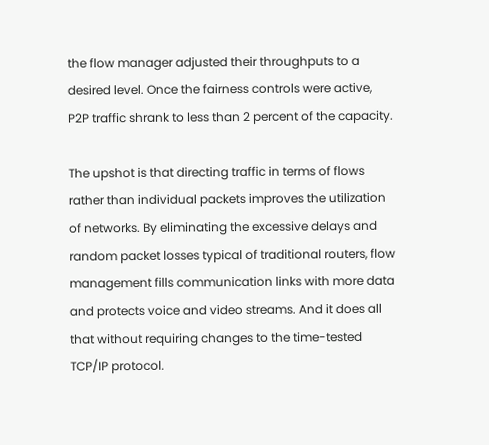the flow manager adjusted their throughputs to a desired level. Once the fairness controls were active, P2P traffic shrank to less than 2 percent of the capacity.

The upshot is that directing traffic in terms of flows rather than individual packets improves the utilization of networks. By eliminating the excessive delays and random packet losses typical of traditional routers, flow management fills communication links with more data and protects voice and video streams. And it does all that without requiring changes to the time-tested TCP/IP protocol.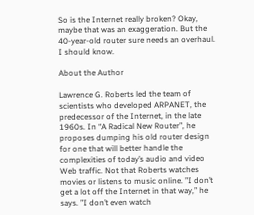So is the Internet really broken? Okay, maybe that was an exaggeration. But the 40-year-old router sure needs an overhaul. I should know.

About the Author

Lawrence G. Roberts led the team of scientists who developed ARPANET, the predecessor of the Internet, in the late 1960s. In “A Radical New Router”, he proposes dumping his old router design for one that will better handle the complexities of today’s audio and video Web traffic. Not that Roberts watches movies or listens to music online. ”I don’t get a lot off the Internet in that way,” he says. ”I don’t even watch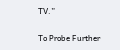TV.”

To Probe Further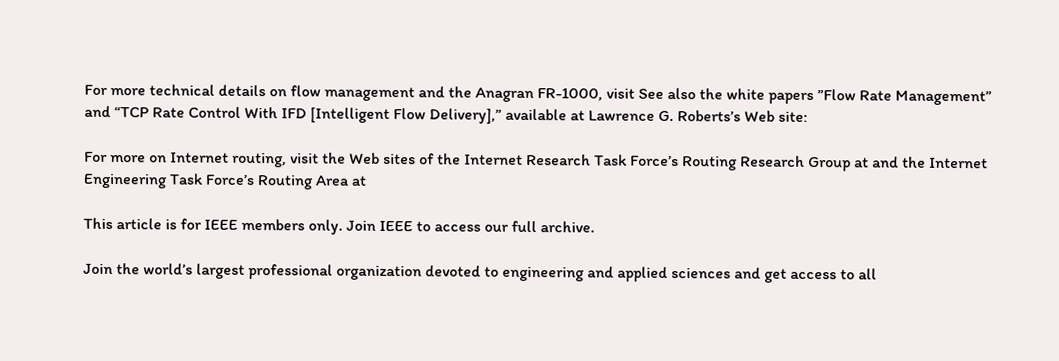For more technical details on flow management and the Anagran FR-1000, visit See also the white papers ”Flow Rate Management” and “TCP Rate Control With IFD [Intelligent Flow Delivery],” available at Lawrence G. Roberts’s Web site:

For more on Internet routing, visit the Web sites of the Internet Research Task Force’s Routing Research Group at and the Internet Engineering Task Force’s Routing Area at

This article is for IEEE members only. Join IEEE to access our full archive.

Join the world’s largest professional organization devoted to engineering and applied sciences and get access to all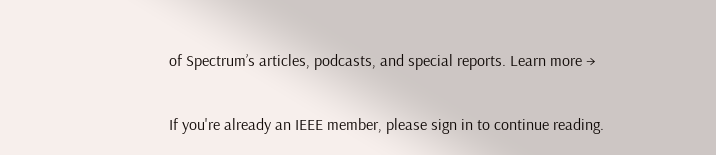of Spectrum’s articles, podcasts, and special reports. Learn more →

If you're already an IEEE member, please sign in to continue reading.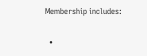Membership includes:

  •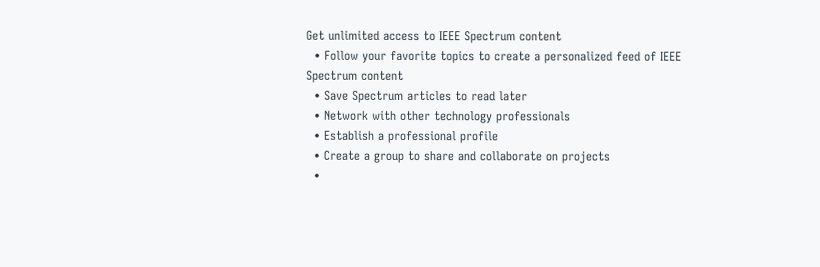Get unlimited access to IEEE Spectrum content
  • Follow your favorite topics to create a personalized feed of IEEE Spectrum content
  • Save Spectrum articles to read later
  • Network with other technology professionals
  • Establish a professional profile
  • Create a group to share and collaborate on projects
  •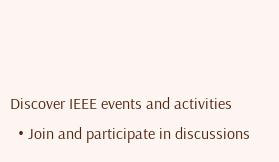Discover IEEE events and activities
  • Join and participate in discussions